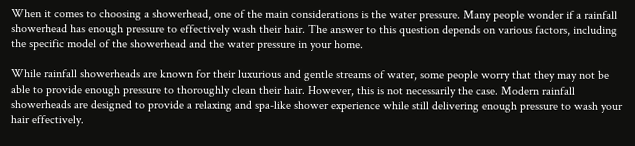When it comes to choosing a showerhead, one of the main considerations is the water pressure. Many people wonder if a rainfall showerhead has enough pressure to effectively wash their hair. The answer to this question depends on various factors, including the specific model of the showerhead and the water pressure in your home.

While rainfall showerheads are known for their luxurious and gentle streams of water, some people worry that they may not be able to provide enough pressure to thoroughly clean their hair. However, this is not necessarily the case. Modern rainfall showerheads are designed to provide a relaxing and spa-like shower experience while still delivering enough pressure to wash your hair effectively.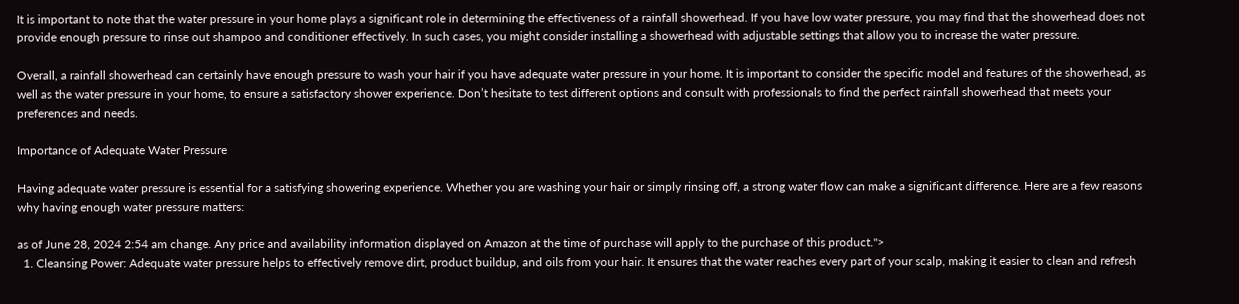It is important to note that the water pressure in your home plays a significant role in determining the effectiveness of a rainfall showerhead. If you have low water pressure, you may find that the showerhead does not provide enough pressure to rinse out shampoo and conditioner effectively. In such cases, you might consider installing a showerhead with adjustable settings that allow you to increase the water pressure.

Overall, a rainfall showerhead can certainly have enough pressure to wash your hair if you have adequate water pressure in your home. It is important to consider the specific model and features of the showerhead, as well as the water pressure in your home, to ensure a satisfactory shower experience. Don’t hesitate to test different options and consult with professionals to find the perfect rainfall showerhead that meets your preferences and needs.

Importance of Adequate Water Pressure

Having adequate water pressure is essential for a satisfying showering experience. Whether you are washing your hair or simply rinsing off, a strong water flow can make a significant difference. Here are a few reasons why having enough water pressure matters:

as of June 28, 2024 2:54 am change. Any price and availability information displayed on Amazon at the time of purchase will apply to the purchase of this product.">
  1. Cleansing Power: Adequate water pressure helps to effectively remove dirt, product buildup, and oils from your hair. It ensures that the water reaches every part of your scalp, making it easier to clean and refresh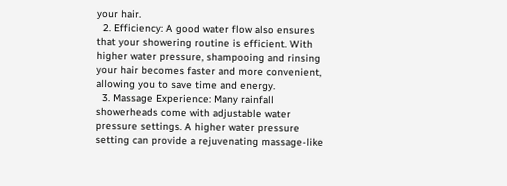your hair.
  2. Efficiency: A good water flow also ensures that your showering routine is efficient. With higher water pressure, shampooing and rinsing your hair becomes faster and more convenient, allowing you to save time and energy.
  3. Massage Experience: Many rainfall showerheads come with adjustable water pressure settings. A higher water pressure setting can provide a rejuvenating massage-like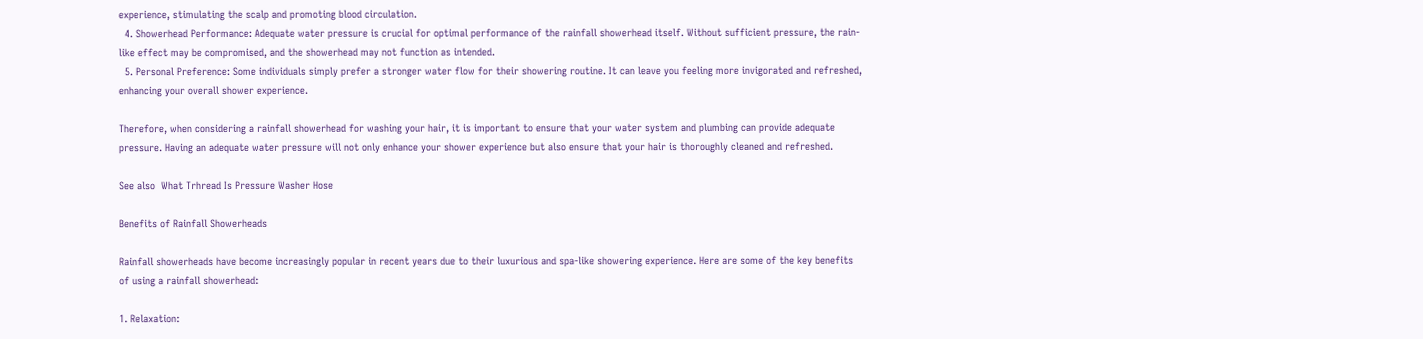experience, stimulating the scalp and promoting blood circulation.
  4. Showerhead Performance: Adequate water pressure is crucial for optimal performance of the rainfall showerhead itself. Without sufficient pressure, the rain-like effect may be compromised, and the showerhead may not function as intended.
  5. Personal Preference: Some individuals simply prefer a stronger water flow for their showering routine. It can leave you feeling more invigorated and refreshed, enhancing your overall shower experience.

Therefore, when considering a rainfall showerhead for washing your hair, it is important to ensure that your water system and plumbing can provide adequate pressure. Having an adequate water pressure will not only enhance your shower experience but also ensure that your hair is thoroughly cleaned and refreshed.

See also  What Trhread Is Pressure Washer Hose

Benefits of Rainfall Showerheads

Rainfall showerheads have become increasingly popular in recent years due to their luxurious and spa-like showering experience. Here are some of the key benefits of using a rainfall showerhead:

1. Relaxation: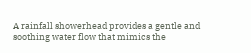A rainfall showerhead provides a gentle and soothing water flow that mimics the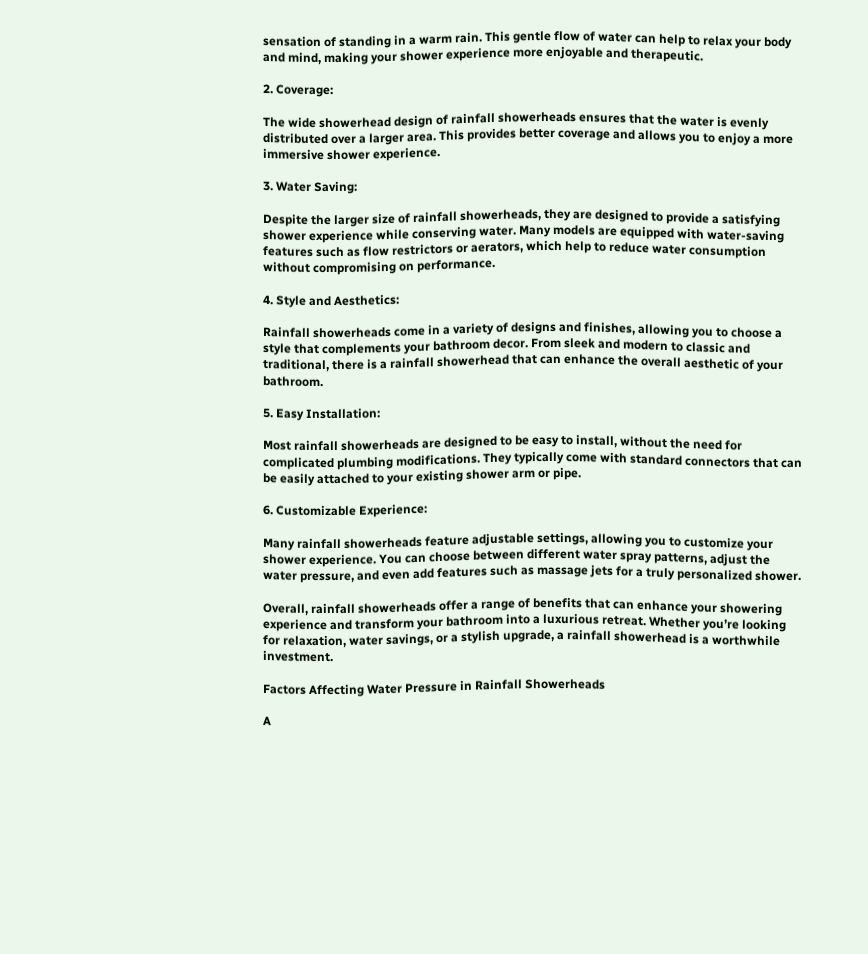sensation of standing in a warm rain. This gentle flow of water can help to relax your body and mind, making your shower experience more enjoyable and therapeutic.

2. Coverage:

The wide showerhead design of rainfall showerheads ensures that the water is evenly distributed over a larger area. This provides better coverage and allows you to enjoy a more immersive shower experience.

3. Water Saving:

Despite the larger size of rainfall showerheads, they are designed to provide a satisfying shower experience while conserving water. Many models are equipped with water-saving features such as flow restrictors or aerators, which help to reduce water consumption without compromising on performance.

4. Style and Aesthetics:

Rainfall showerheads come in a variety of designs and finishes, allowing you to choose a style that complements your bathroom decor. From sleek and modern to classic and traditional, there is a rainfall showerhead that can enhance the overall aesthetic of your bathroom.

5. Easy Installation:

Most rainfall showerheads are designed to be easy to install, without the need for complicated plumbing modifications. They typically come with standard connectors that can be easily attached to your existing shower arm or pipe.

6. Customizable Experience:

Many rainfall showerheads feature adjustable settings, allowing you to customize your shower experience. You can choose between different water spray patterns, adjust the water pressure, and even add features such as massage jets for a truly personalized shower.

Overall, rainfall showerheads offer a range of benefits that can enhance your showering experience and transform your bathroom into a luxurious retreat. Whether you’re looking for relaxation, water savings, or a stylish upgrade, a rainfall showerhead is a worthwhile investment.

Factors Affecting Water Pressure in Rainfall Showerheads

A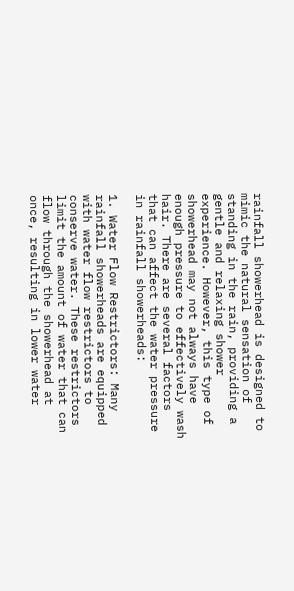rainfall showerhead is designed to mimic the natural sensation of standing in the rain, providing a gentle and relaxing shower experience. However, this type of showerhead may not always have enough pressure to effectively wash hair. There are several factors that can affect the water pressure in rainfall showerheads:

1. Water Flow Restrictors: Many rainfall showerheads are equipped with water flow restrictors to conserve water. These restrictors limit the amount of water that can flow through the showerhead at once, resulting in lower water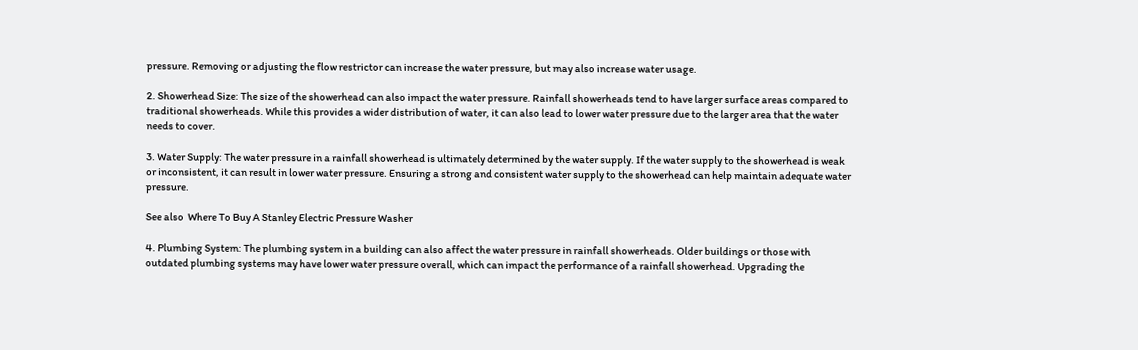pressure. Removing or adjusting the flow restrictor can increase the water pressure, but may also increase water usage.

2. Showerhead Size: The size of the showerhead can also impact the water pressure. Rainfall showerheads tend to have larger surface areas compared to traditional showerheads. While this provides a wider distribution of water, it can also lead to lower water pressure due to the larger area that the water needs to cover.

3. Water Supply: The water pressure in a rainfall showerhead is ultimately determined by the water supply. If the water supply to the showerhead is weak or inconsistent, it can result in lower water pressure. Ensuring a strong and consistent water supply to the showerhead can help maintain adequate water pressure.

See also  Where To Buy A Stanley Electric Pressure Washer

4. Plumbing System: The plumbing system in a building can also affect the water pressure in rainfall showerheads. Older buildings or those with outdated plumbing systems may have lower water pressure overall, which can impact the performance of a rainfall showerhead. Upgrading the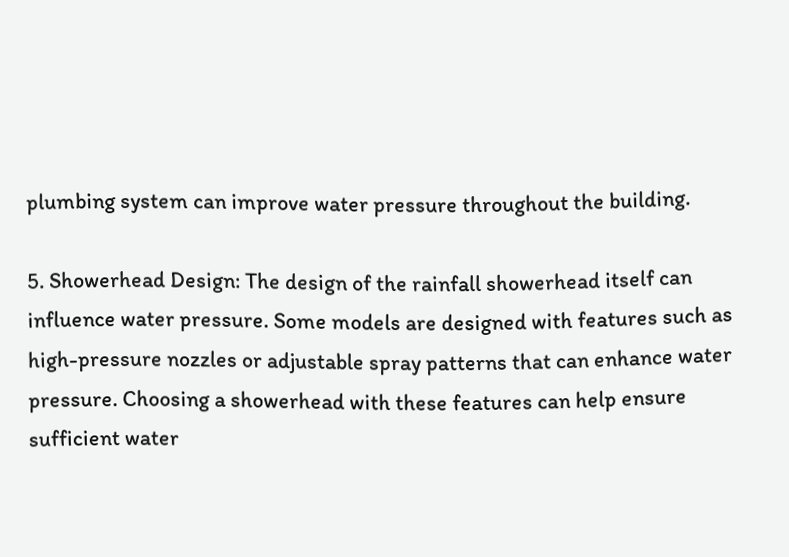plumbing system can improve water pressure throughout the building.

5. Showerhead Design: The design of the rainfall showerhead itself can influence water pressure. Some models are designed with features such as high-pressure nozzles or adjustable spray patterns that can enhance water pressure. Choosing a showerhead with these features can help ensure sufficient water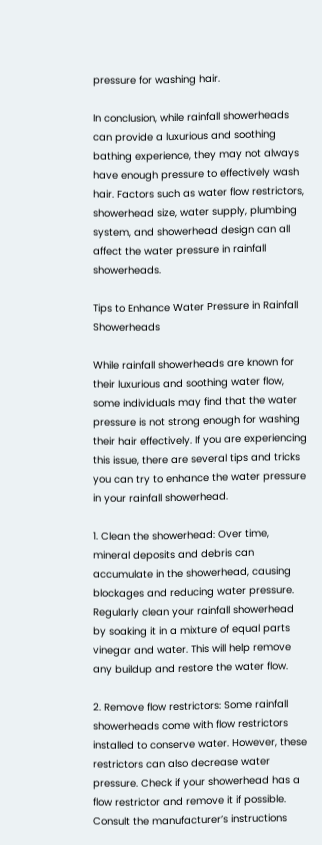pressure for washing hair.

In conclusion, while rainfall showerheads can provide a luxurious and soothing bathing experience, they may not always have enough pressure to effectively wash hair. Factors such as water flow restrictors, showerhead size, water supply, plumbing system, and showerhead design can all affect the water pressure in rainfall showerheads.

Tips to Enhance Water Pressure in Rainfall Showerheads

While rainfall showerheads are known for their luxurious and soothing water flow, some individuals may find that the water pressure is not strong enough for washing their hair effectively. If you are experiencing this issue, there are several tips and tricks you can try to enhance the water pressure in your rainfall showerhead.

1. Clean the showerhead: Over time, mineral deposits and debris can accumulate in the showerhead, causing blockages and reducing water pressure. Regularly clean your rainfall showerhead by soaking it in a mixture of equal parts vinegar and water. This will help remove any buildup and restore the water flow.

2. Remove flow restrictors: Some rainfall showerheads come with flow restrictors installed to conserve water. However, these restrictors can also decrease water pressure. Check if your showerhead has a flow restrictor and remove it if possible. Consult the manufacturer’s instructions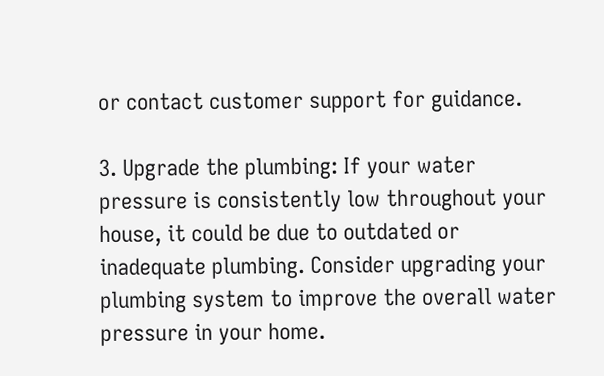or contact customer support for guidance.

3. Upgrade the plumbing: If your water pressure is consistently low throughout your house, it could be due to outdated or inadequate plumbing. Consider upgrading your plumbing system to improve the overall water pressure in your home.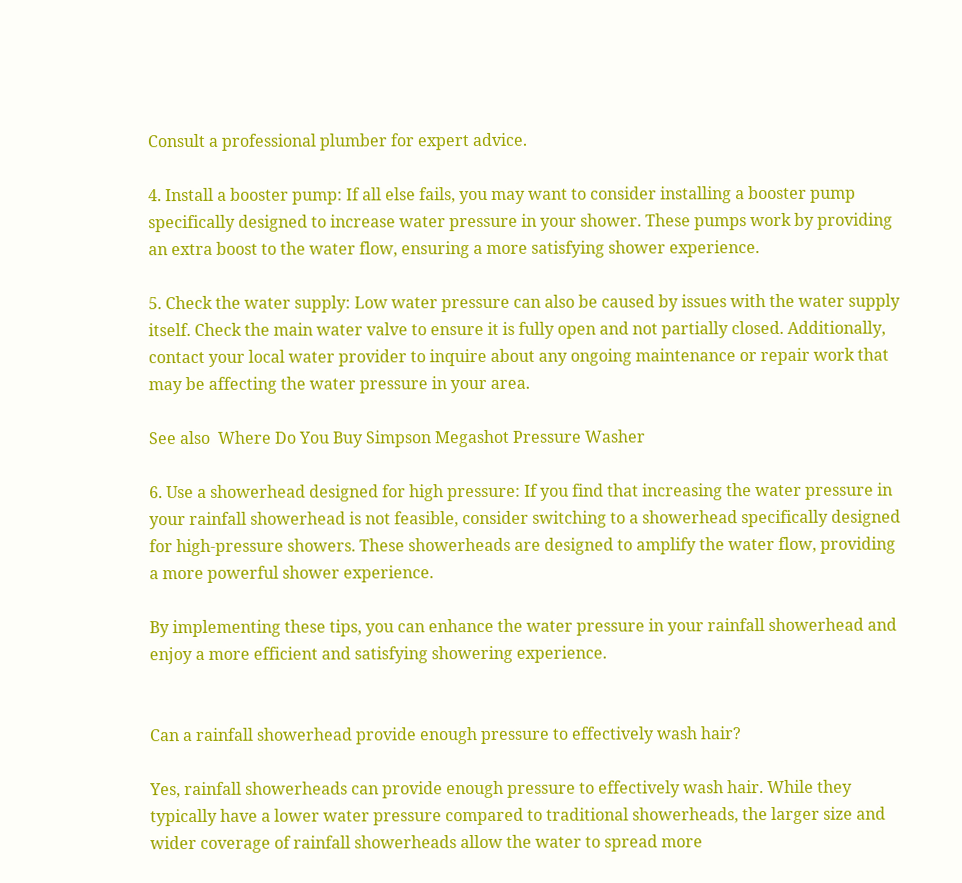Consult a professional plumber for expert advice.

4. Install a booster pump: If all else fails, you may want to consider installing a booster pump specifically designed to increase water pressure in your shower. These pumps work by providing an extra boost to the water flow, ensuring a more satisfying shower experience.

5. Check the water supply: Low water pressure can also be caused by issues with the water supply itself. Check the main water valve to ensure it is fully open and not partially closed. Additionally, contact your local water provider to inquire about any ongoing maintenance or repair work that may be affecting the water pressure in your area.

See also  Where Do You Buy Simpson Megashot Pressure Washer

6. Use a showerhead designed for high pressure: If you find that increasing the water pressure in your rainfall showerhead is not feasible, consider switching to a showerhead specifically designed for high-pressure showers. These showerheads are designed to amplify the water flow, providing a more powerful shower experience.

By implementing these tips, you can enhance the water pressure in your rainfall showerhead and enjoy a more efficient and satisfying showering experience.


Can a rainfall showerhead provide enough pressure to effectively wash hair?

Yes, rainfall showerheads can provide enough pressure to effectively wash hair. While they typically have a lower water pressure compared to traditional showerheads, the larger size and wider coverage of rainfall showerheads allow the water to spread more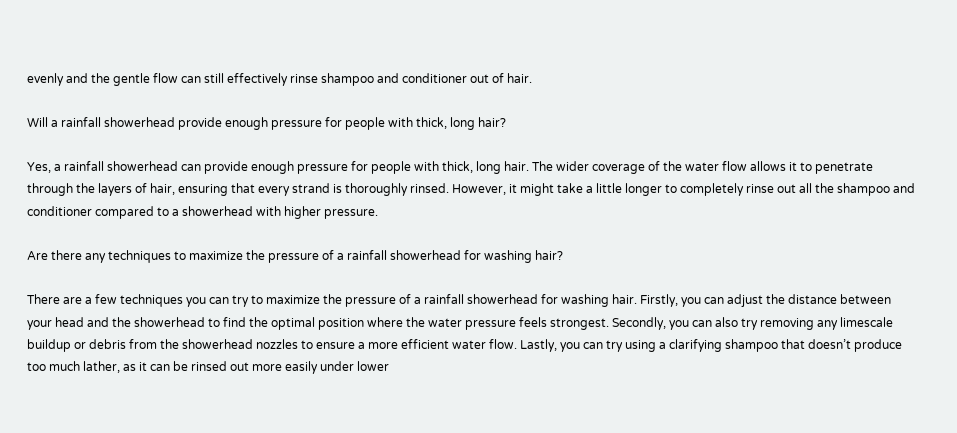evenly and the gentle flow can still effectively rinse shampoo and conditioner out of hair.

Will a rainfall showerhead provide enough pressure for people with thick, long hair?

Yes, a rainfall showerhead can provide enough pressure for people with thick, long hair. The wider coverage of the water flow allows it to penetrate through the layers of hair, ensuring that every strand is thoroughly rinsed. However, it might take a little longer to completely rinse out all the shampoo and conditioner compared to a showerhead with higher pressure.

Are there any techniques to maximize the pressure of a rainfall showerhead for washing hair?

There are a few techniques you can try to maximize the pressure of a rainfall showerhead for washing hair. Firstly, you can adjust the distance between your head and the showerhead to find the optimal position where the water pressure feels strongest. Secondly, you can also try removing any limescale buildup or debris from the showerhead nozzles to ensure a more efficient water flow. Lastly, you can try using a clarifying shampoo that doesn’t produce too much lather, as it can be rinsed out more easily under lower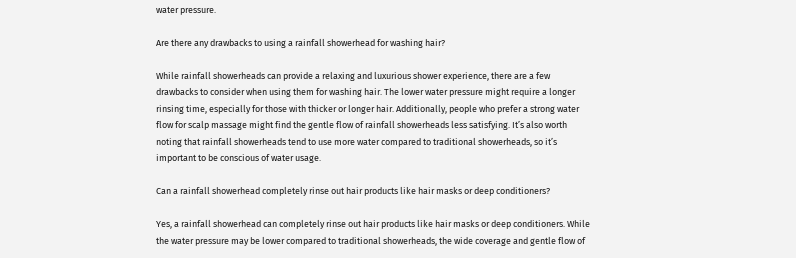water pressure.

Are there any drawbacks to using a rainfall showerhead for washing hair?

While rainfall showerheads can provide a relaxing and luxurious shower experience, there are a few drawbacks to consider when using them for washing hair. The lower water pressure might require a longer rinsing time, especially for those with thicker or longer hair. Additionally, people who prefer a strong water flow for scalp massage might find the gentle flow of rainfall showerheads less satisfying. It’s also worth noting that rainfall showerheads tend to use more water compared to traditional showerheads, so it’s important to be conscious of water usage.

Can a rainfall showerhead completely rinse out hair products like hair masks or deep conditioners?

Yes, a rainfall showerhead can completely rinse out hair products like hair masks or deep conditioners. While the water pressure may be lower compared to traditional showerheads, the wide coverage and gentle flow of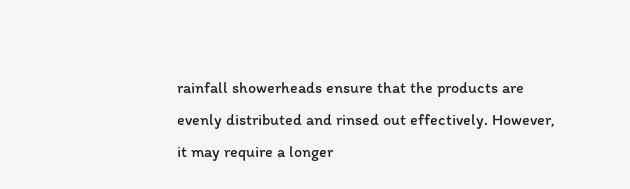rainfall showerheads ensure that the products are evenly distributed and rinsed out effectively. However, it may require a longer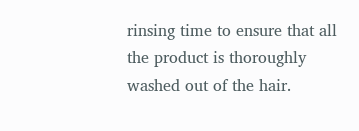rinsing time to ensure that all the product is thoroughly washed out of the hair.